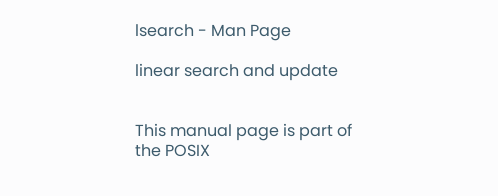lsearch - Man Page

linear search and update


This manual page is part of the POSIX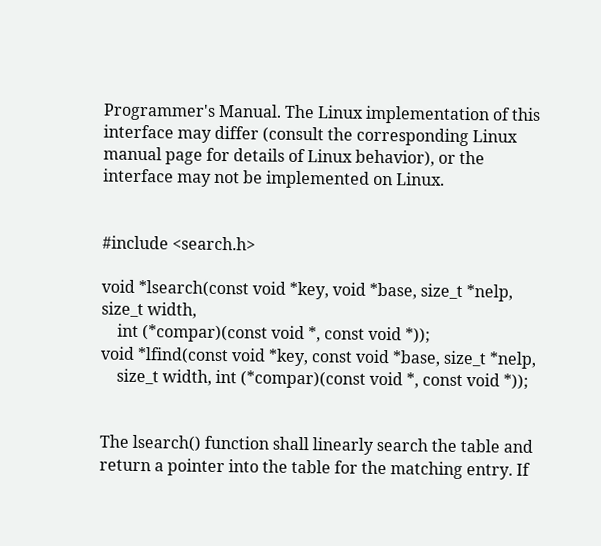Programmer's Manual. The Linux implementation of this interface may differ (consult the corresponding Linux manual page for details of Linux behavior), or the interface may not be implemented on Linux.


#include <search.h>

void *lsearch(const void *key, void *base, size_t *nelp, size_t width,
    int (*compar)(const void *, const void *));
void *lfind(const void *key, const void *base, size_t *nelp,
    size_t width, int (*compar)(const void *, const void *));


The lsearch() function shall linearly search the table and return a pointer into the table for the matching entry. If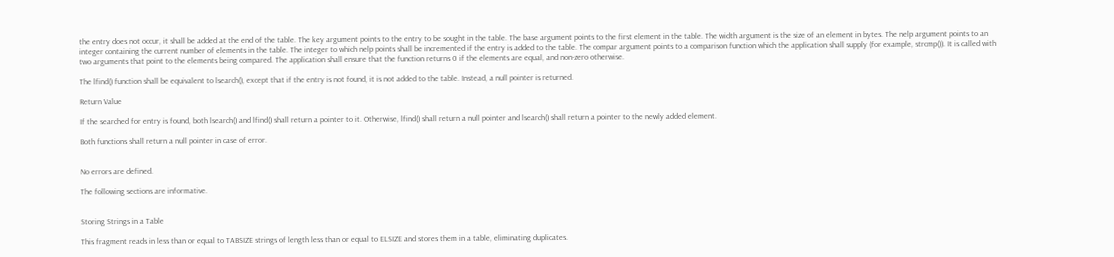the entry does not occur, it shall be added at the end of the table. The key argument points to the entry to be sought in the table. The base argument points to the first element in the table. The width argument is the size of an element in bytes. The nelp argument points to an integer containing the current number of elements in the table. The integer to which nelp points shall be incremented if the entry is added to the table. The compar argument points to a comparison function which the application shall supply (for example, strcmp()). It is called with two arguments that point to the elements being compared. The application shall ensure that the function returns 0 if the elements are equal, and non-zero otherwise.

The lfind() function shall be equivalent to lsearch(), except that if the entry is not found, it is not added to the table. Instead, a null pointer is returned.

Return Value

If the searched for entry is found, both lsearch() and lfind() shall return a pointer to it. Otherwise, lfind() shall return a null pointer and lsearch() shall return a pointer to the newly added element.

Both functions shall return a null pointer in case of error.


No errors are defined.

The following sections are informative.


Storing Strings in a Table

This fragment reads in less than or equal to TABSIZE strings of length less than or equal to ELSIZE and stores them in a table, eliminating duplicates.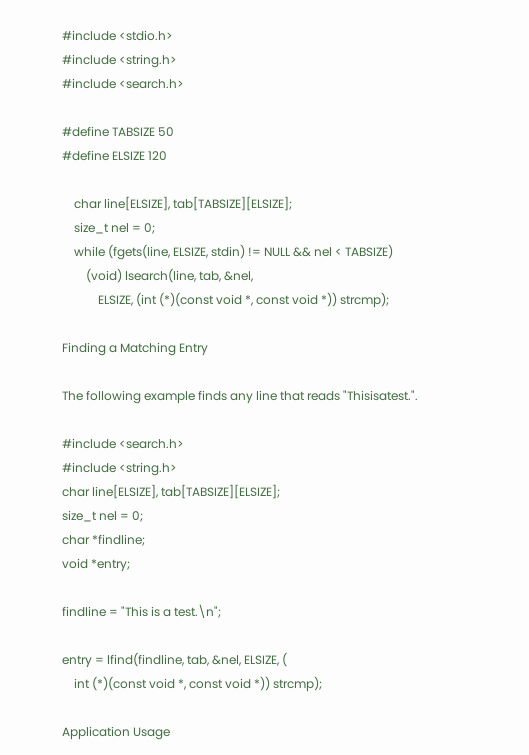#include <stdio.h>
#include <string.h>
#include <search.h>

#define TABSIZE 50
#define ELSIZE 120

    char line[ELSIZE], tab[TABSIZE][ELSIZE];
    size_t nel = 0;
    while (fgets(line, ELSIZE, stdin) != NULL && nel < TABSIZE)
        (void) lsearch(line, tab, &nel,
            ELSIZE, (int (*)(const void *, const void *)) strcmp);

Finding a Matching Entry

The following example finds any line that reads "Thisisatest.".

#include <search.h>
#include <string.h>
char line[ELSIZE], tab[TABSIZE][ELSIZE];
size_t nel = 0;
char *findline;
void *entry;

findline = "This is a test.\n";

entry = lfind(findline, tab, &nel, ELSIZE, (
    int (*)(const void *, const void *)) strcmp);

Application Usage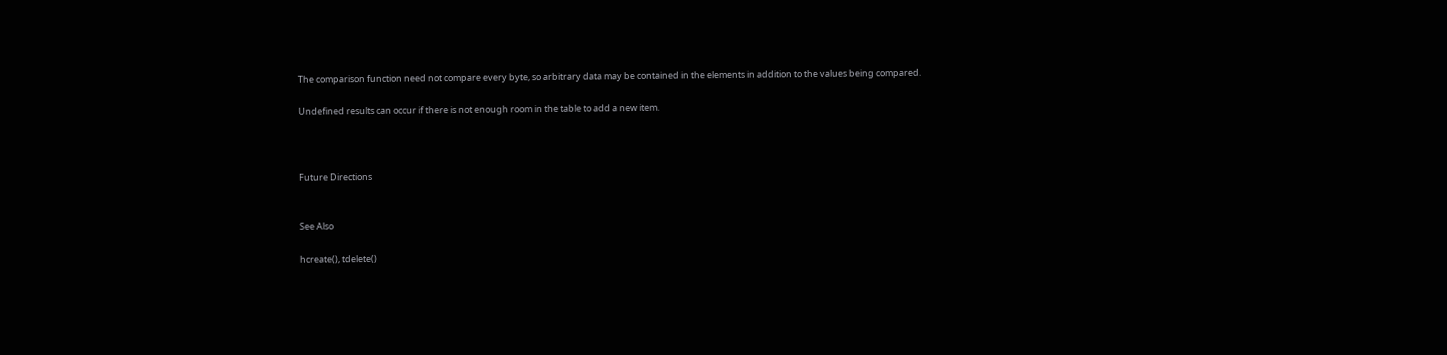The comparison function need not compare every byte, so arbitrary data may be contained in the elements in addition to the values being compared.

Undefined results can occur if there is not enough room in the table to add a new item.



Future Directions


See Also

hcreate(), tdelete()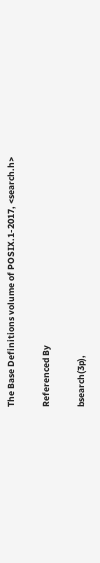The Base Definitions volume of POSIX.1-2017, <search.h>

Referenced By

bsearch(3p),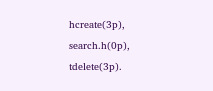hcreate(3p), search.h(0p), tdelete(3p).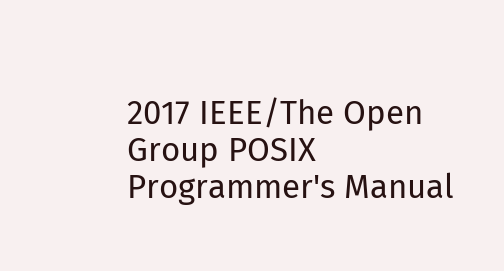2017 IEEE/The Open Group POSIX Programmer's Manual